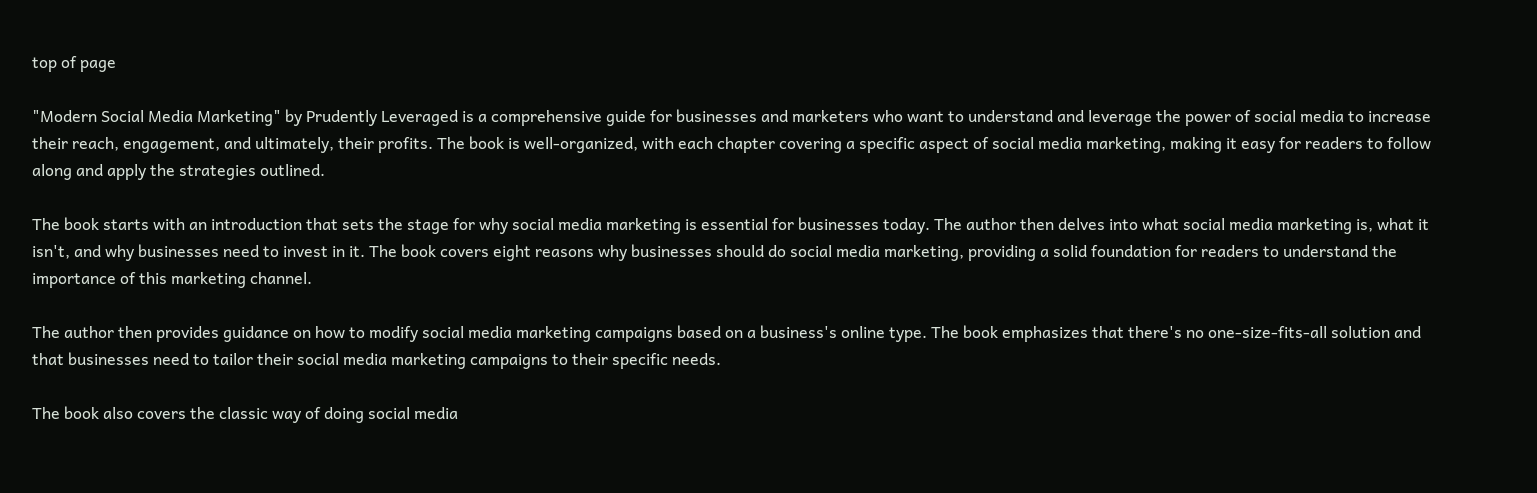top of page

"Modern Social Media Marketing" by Prudently Leveraged is a comprehensive guide for businesses and marketers who want to understand and leverage the power of social media to increase their reach, engagement, and ultimately, their profits. The book is well-organized, with each chapter covering a specific aspect of social media marketing, making it easy for readers to follow along and apply the strategies outlined.

The book starts with an introduction that sets the stage for why social media marketing is essential for businesses today. The author then delves into what social media marketing is, what it isn't, and why businesses need to invest in it. The book covers eight reasons why businesses should do social media marketing, providing a solid foundation for readers to understand the importance of this marketing channel.

The author then provides guidance on how to modify social media marketing campaigns based on a business's online type. The book emphasizes that there's no one-size-fits-all solution and that businesses need to tailor their social media marketing campaigns to their specific needs.

The book also covers the classic way of doing social media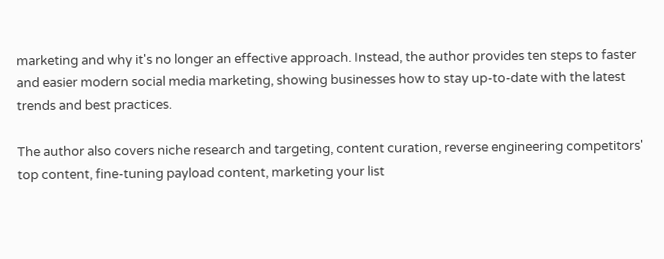marketing and why it's no longer an effective approach. Instead, the author provides ten steps to faster and easier modern social media marketing, showing businesses how to stay up-to-date with the latest trends and best practices.

The author also covers niche research and targeting, content curation, reverse engineering competitors' top content, fine-tuning payload content, marketing your list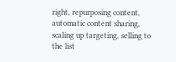right, repurposing content, automatic content sharing, scaling up targeting, selling to the list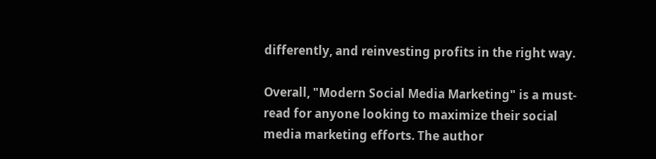differently, and reinvesting profits in the right way.

Overall, "Modern Social Media Marketing" is a must-read for anyone looking to maximize their social media marketing efforts. The author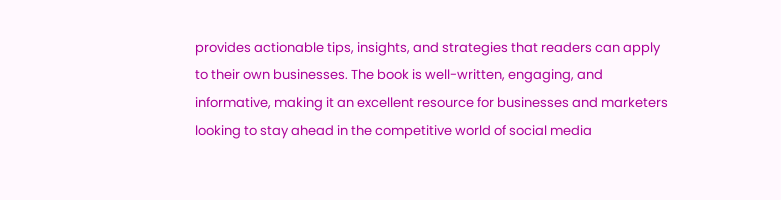provides actionable tips, insights, and strategies that readers can apply to their own businesses. The book is well-written, engaging, and informative, making it an excellent resource for businesses and marketers looking to stay ahead in the competitive world of social media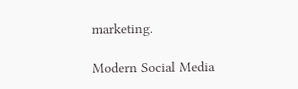marketing.

Modern Social Media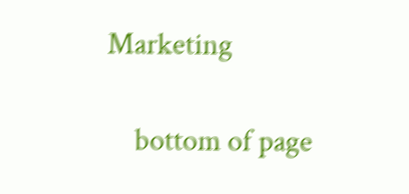Marketing

    bottom of page